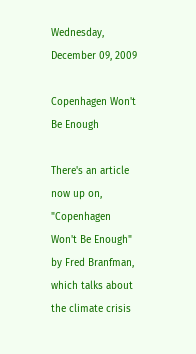Wednesday, December 09, 2009

Copenhagen Won't Be Enough

There's an article now up on, "Copenhagen Won't Be Enough" by Fred Branfman, which talks about the climate crisis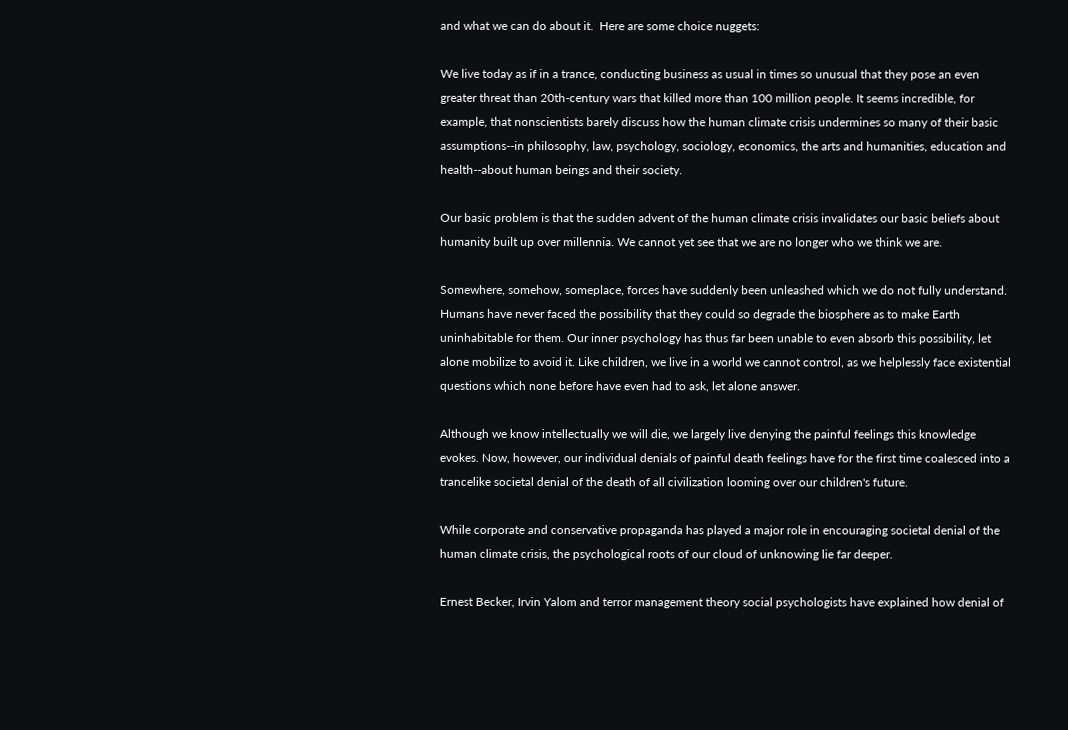and what we can do about it.  Here are some choice nuggets:

We live today as if in a trance, conducting business as usual in times so unusual that they pose an even greater threat than 20th-century wars that killed more than 100 million people. It seems incredible, for example, that nonscientists barely discuss how the human climate crisis undermines so many of their basic assumptions--in philosophy, law, psychology, sociology, economics, the arts and humanities, education and health--about human beings and their society.

Our basic problem is that the sudden advent of the human climate crisis invalidates our basic beliefs about humanity built up over millennia. We cannot yet see that we are no longer who we think we are.

Somewhere, somehow, someplace, forces have suddenly been unleashed which we do not fully understand. Humans have never faced the possibility that they could so degrade the biosphere as to make Earth uninhabitable for them. Our inner psychology has thus far been unable to even absorb this possibility, let alone mobilize to avoid it. Like children, we live in a world we cannot control, as we helplessly face existential questions which none before have even had to ask, let alone answer.

Although we know intellectually we will die, we largely live denying the painful feelings this knowledge evokes. Now, however, our individual denials of painful death feelings have for the first time coalesced into a trancelike societal denial of the death of all civilization looming over our children's future.

While corporate and conservative propaganda has played a major role in encouraging societal denial of the human climate crisis, the psychological roots of our cloud of unknowing lie far deeper.

Ernest Becker, Irvin Yalom and terror management theory social psychologists have explained how denial of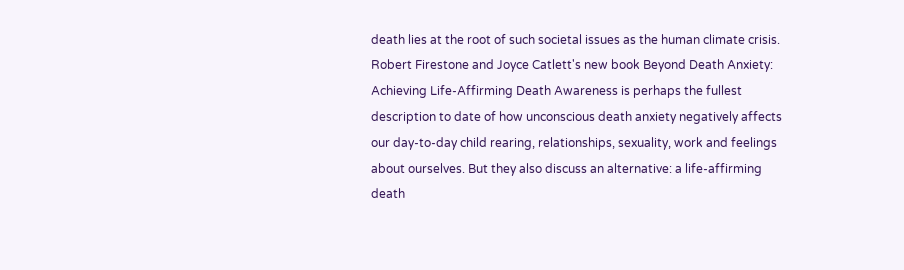death lies at the root of such societal issues as the human climate crisis. Robert Firestone and Joyce Catlett's new book Beyond Death Anxiety: Achieving Life-Affirming Death Awareness is perhaps the fullest description to date of how unconscious death anxiety negatively affects our day-to-day child rearing, relationships, sexuality, work and feelings about ourselves. But they also discuss an alternative: a life-affirming death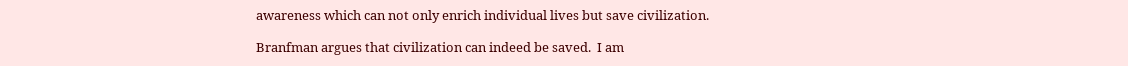awareness which can not only enrich individual lives but save civilization.

Branfman argues that civilization can indeed be saved.  I am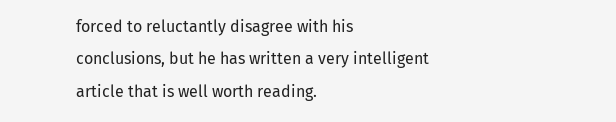forced to reluctantly disagree with his conclusions, but he has written a very intelligent article that is well worth reading.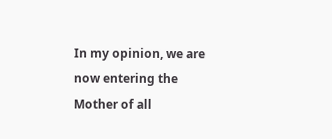In my opinion, we are now entering the Mother of all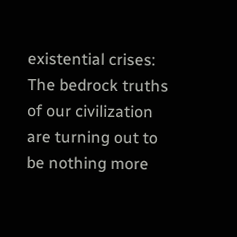existential crises:  The bedrock truths of our civilization are turning out to be nothing more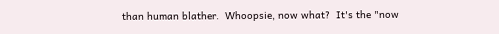than human blather.  Whoopsie, now what?  It's the "now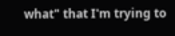what" that I'm trying to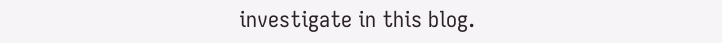investigate in this blog.